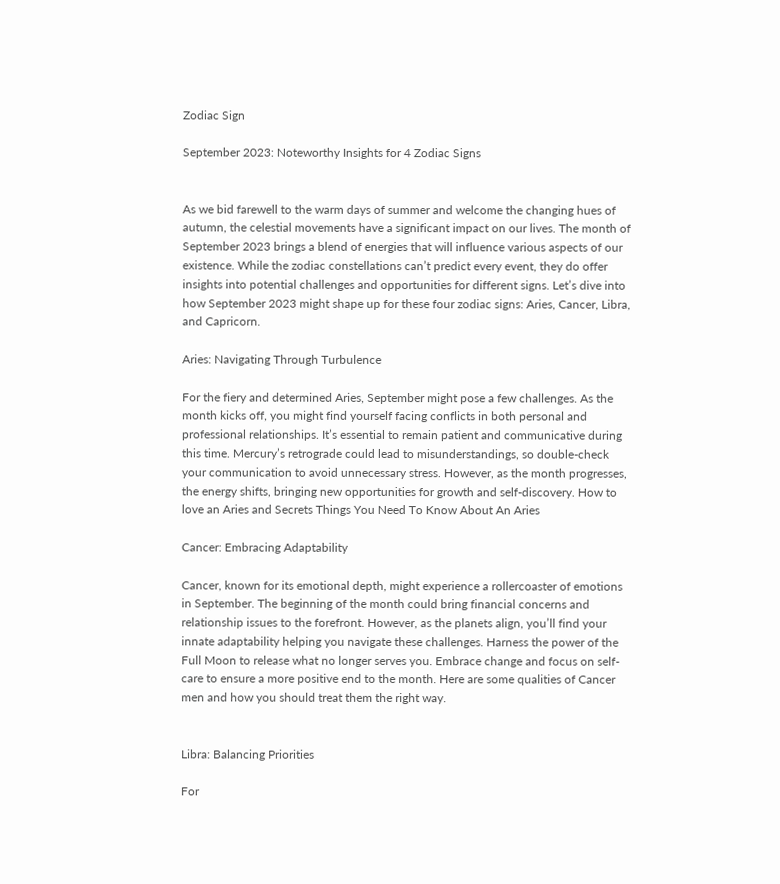Zodiac Sign

September 2023: Noteworthy Insights for 4 Zodiac Signs


As we bid farewell to the warm days of summer and welcome the changing hues of autumn, the celestial movements have a significant impact on our lives. The month of September 2023 brings a blend of energies that will influence various aspects of our existence. While the zodiac constellations can’t predict every event, they do offer insights into potential challenges and opportunities for different signs. Let’s dive into how September 2023 might shape up for these four zodiac signs: Aries, Cancer, Libra, and Capricorn.

Aries: Navigating Through Turbulence

For the fiery and determined Aries, September might pose a few challenges. As the month kicks off, you might find yourself facing conflicts in both personal and professional relationships. It’s essential to remain patient and communicative during this time. Mercury’s retrograde could lead to misunderstandings, so double-check your communication to avoid unnecessary stress. However, as the month progresses, the energy shifts, bringing new opportunities for growth and self-discovery. How to love an Aries and Secrets Things You Need To Know About An Aries

Cancer: Embracing Adaptability

Cancer, known for its emotional depth, might experience a rollercoaster of emotions in September. The beginning of the month could bring financial concerns and relationship issues to the forefront. However, as the planets align, you’ll find your innate adaptability helping you navigate these challenges. Harness the power of the Full Moon to release what no longer serves you. Embrace change and focus on self-care to ensure a more positive end to the month. Here are some qualities of Cancer men and how you should treat them the right way.


Libra: Balancing Priorities

For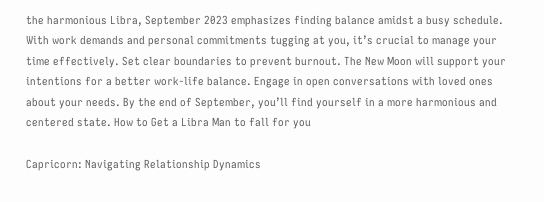the harmonious Libra, September 2023 emphasizes finding balance amidst a busy schedule. With work demands and personal commitments tugging at you, it’s crucial to manage your time effectively. Set clear boundaries to prevent burnout. The New Moon will support your intentions for a better work-life balance. Engage in open conversations with loved ones about your needs. By the end of September, you’ll find yourself in a more harmonious and centered state. How to Get a Libra Man to fall for you

Capricorn: Navigating Relationship Dynamics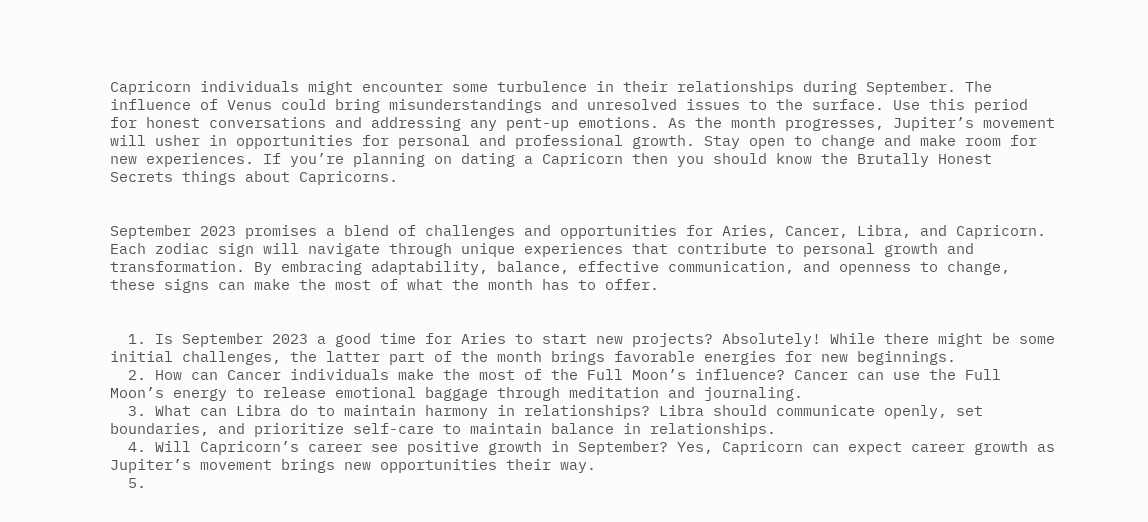Capricorn individuals might encounter some turbulence in their relationships during September. The influence of Venus could bring misunderstandings and unresolved issues to the surface. Use this period for honest conversations and addressing any pent-up emotions. As the month progresses, Jupiter’s movement will usher in opportunities for personal and professional growth. Stay open to change and make room for new experiences. If you’re planning on dating a Capricorn then you should know the Brutally Honest Secrets things about Capricorns.


September 2023 promises a blend of challenges and opportunities for Aries, Cancer, Libra, and Capricorn. Each zodiac sign will navigate through unique experiences that contribute to personal growth and transformation. By embracing adaptability, balance, effective communication, and openness to change, these signs can make the most of what the month has to offer.


  1. Is September 2023 a good time for Aries to start new projects? Absolutely! While there might be some initial challenges, the latter part of the month brings favorable energies for new beginnings.
  2. How can Cancer individuals make the most of the Full Moon’s influence? Cancer can use the Full Moon’s energy to release emotional baggage through meditation and journaling.
  3. What can Libra do to maintain harmony in relationships? Libra should communicate openly, set boundaries, and prioritize self-care to maintain balance in relationships.
  4. Will Capricorn’s career see positive growth in September? Yes, Capricorn can expect career growth as Jupiter’s movement brings new opportunities their way.
  5.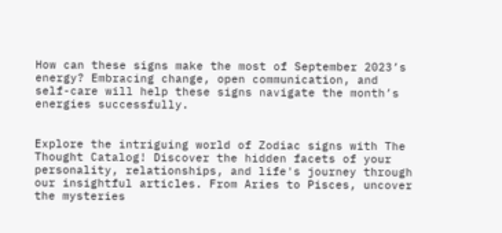How can these signs make the most of September 2023’s energy? Embracing change, open communication, and self-care will help these signs navigate the month’s energies successfully.


Explore the intriguing world of Zodiac signs with The Thought Catalog! Discover the hidden facets of your personality, relationships, and life's journey through our insightful articles. From Aries to Pisces, uncover the mysteries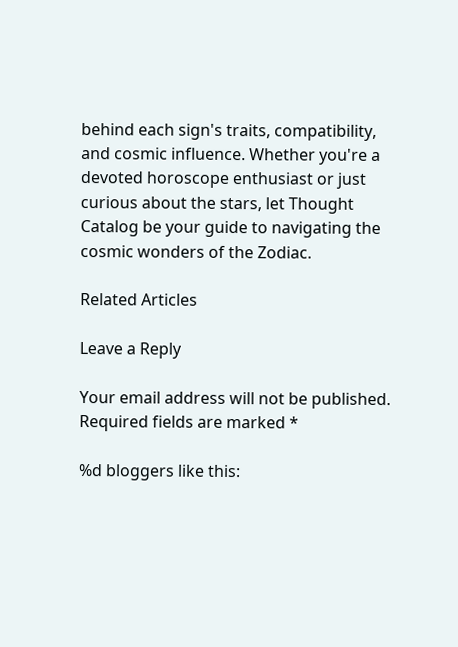behind each sign's traits, compatibility, and cosmic influence. Whether you're a devoted horoscope enthusiast or just curious about the stars, let Thought Catalog be your guide to navigating the cosmic wonders of the Zodiac.

Related Articles

Leave a Reply

Your email address will not be published. Required fields are marked *

%d bloggers like this: